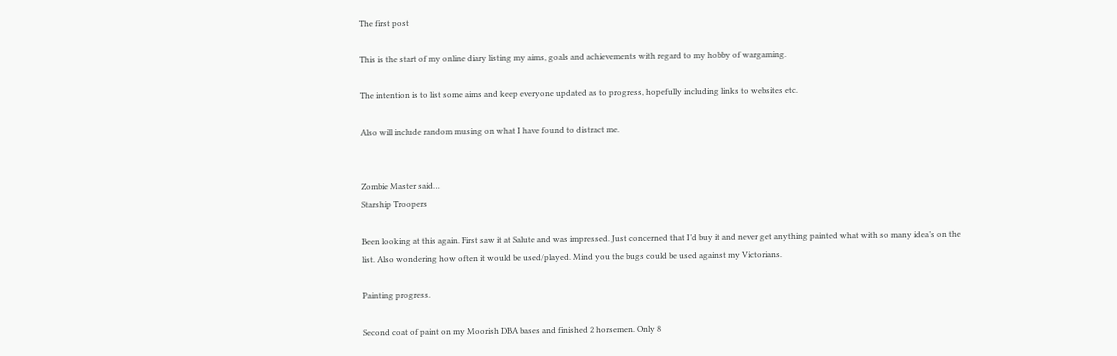The first post

This is the start of my online diary listing my aims, goals and achievements with regard to my hobby of wargaming.

The intention is to list some aims and keep everyone updated as to progress, hopefully including links to websites etc.

Also will include random musing on what I have found to distract me.


Zombie Master said…
Starship Troopers

Been looking at this again. First saw it at Salute and was impressed. Just concerned that I’d buy it and never get anything painted what with so many idea’s on the list. Also wondering how often it would be used/played. Mind you the bugs could be used against my Victorians.

Painting progress.

Second coat of paint on my Moorish DBA bases and finished 2 horsemen. Only 8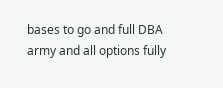bases to go and full DBA army and all options fully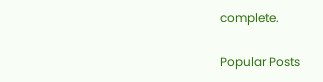complete.

Popular Posts